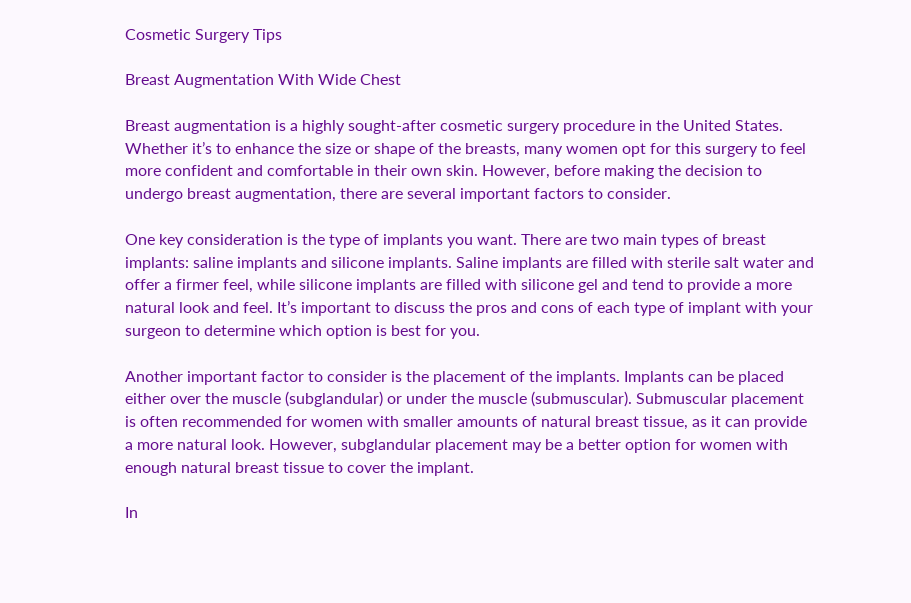Cosmetic Surgery Tips

Breast Augmentation With Wide Chest

Breast augmentation is a highly sought-after cosmetic surgery procedure in the United States. Whether it’s to enhance the size or shape of the breasts, many women opt for this surgery to feel more confident and comfortable in their own skin. However, before making the decision to undergo breast augmentation, there are several important factors to consider.

One key consideration is the type of implants you want. There are two main types of breast implants: saline implants and silicone implants. Saline implants are filled with sterile salt water and offer a firmer feel, while silicone implants are filled with silicone gel and tend to provide a more natural look and feel. It’s important to discuss the pros and cons of each type of implant with your surgeon to determine which option is best for you.

Another important factor to consider is the placement of the implants. Implants can be placed either over the muscle (subglandular) or under the muscle (submuscular). Submuscular placement is often recommended for women with smaller amounts of natural breast tissue, as it can provide a more natural look. However, subglandular placement may be a better option for women with enough natural breast tissue to cover the implant.

In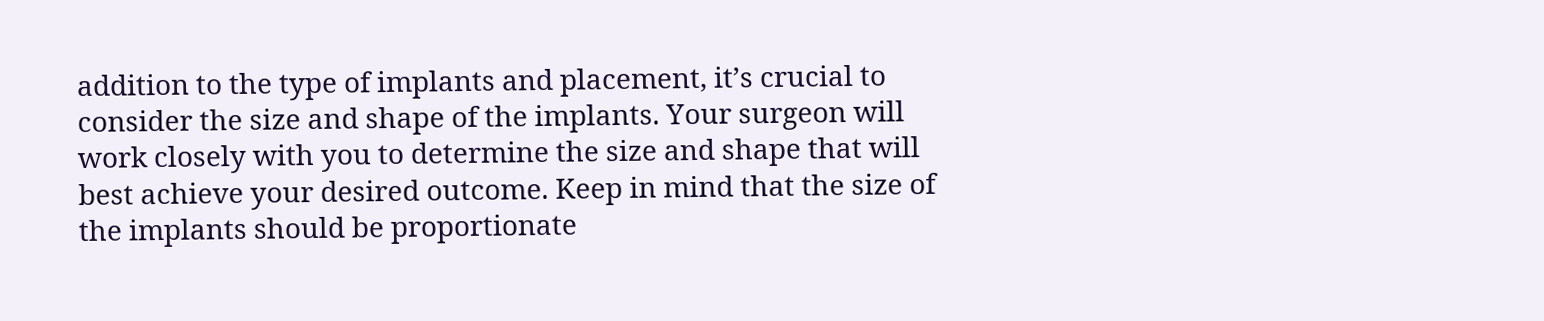addition to the type of implants and placement, it’s crucial to consider the size and shape of the implants. Your surgeon will work closely with you to determine the size and shape that will best achieve your desired outcome. Keep in mind that the size of the implants should be proportionate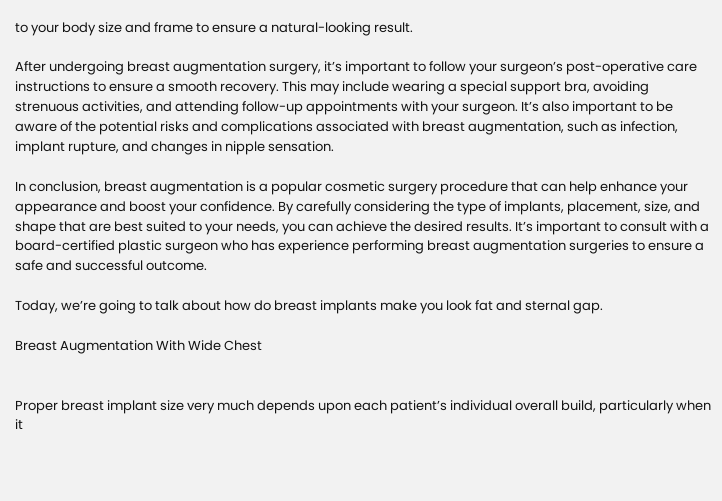to your body size and frame to ensure a natural-looking result.

After undergoing breast augmentation surgery, it’s important to follow your surgeon’s post-operative care instructions to ensure a smooth recovery. This may include wearing a special support bra, avoiding strenuous activities, and attending follow-up appointments with your surgeon. It’s also important to be aware of the potential risks and complications associated with breast augmentation, such as infection, implant rupture, and changes in nipple sensation.

In conclusion, breast augmentation is a popular cosmetic surgery procedure that can help enhance your appearance and boost your confidence. By carefully considering the type of implants, placement, size, and shape that are best suited to your needs, you can achieve the desired results. It’s important to consult with a board-certified plastic surgeon who has experience performing breast augmentation surgeries to ensure a safe and successful outcome.

Today, we’re going to talk about how do breast implants make you look fat and sternal gap.

Breast Augmentation With Wide Chest


Proper breast implant size very much depends upon each patient’s individual overall build, particularly when it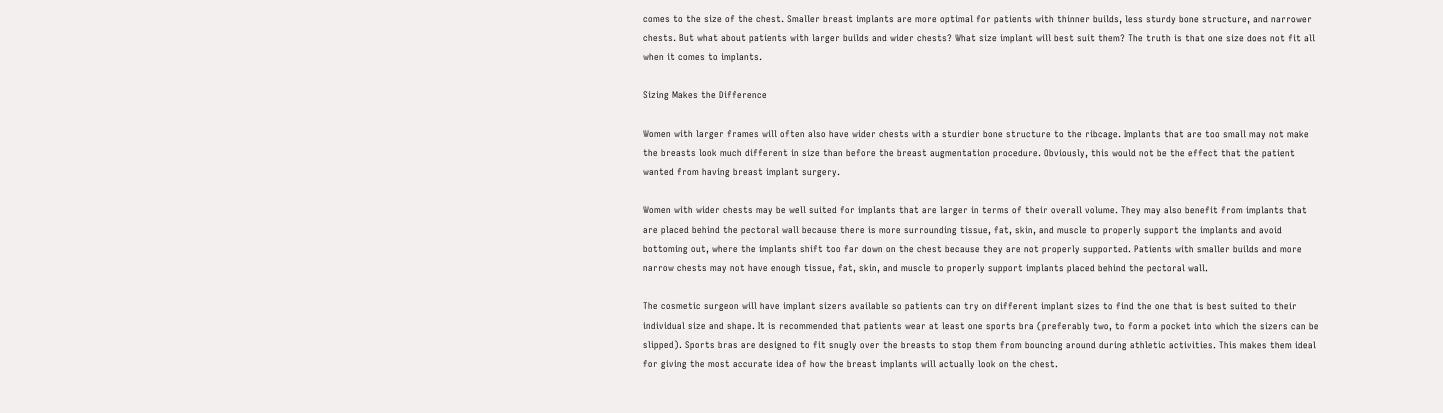comes to the size of the chest. Smaller breast implants are more optimal for patients with thinner builds, less sturdy bone structure, and narrower chests. But what about patients with larger builds and wider chests? What size implant will best suit them? The truth is that one size does not fit all when it comes to implants.

Sizing Makes the Difference

Women with larger frames will often also have wider chests with a sturdier bone structure to the ribcage. Implants that are too small may not make the breasts look much different in size than before the breast augmentation procedure. Obviously, this would not be the effect that the patient wanted from having breast implant surgery.

Women with wider chests may be well suited for implants that are larger in terms of their overall volume. They may also benefit from implants that are placed behind the pectoral wall because there is more surrounding tissue, fat, skin, and muscle to properly support the implants and avoid bottoming out, where the implants shift too far down on the chest because they are not properly supported. Patients with smaller builds and more narrow chests may not have enough tissue, fat, skin, and muscle to properly support implants placed behind the pectoral wall.

The cosmetic surgeon will have implant sizers available so patients can try on different implant sizes to find the one that is best suited to their individual size and shape. It is recommended that patients wear at least one sports bra (preferably two, to form a pocket into which the sizers can be slipped). Sports bras are designed to fit snugly over the breasts to stop them from bouncing around during athletic activities. This makes them ideal for giving the most accurate idea of how the breast implants will actually look on the chest.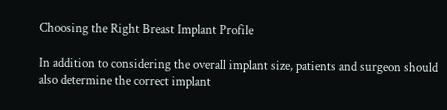Choosing the Right Breast Implant Profile

In addition to considering the overall implant size, patients and surgeon should also determine the correct implant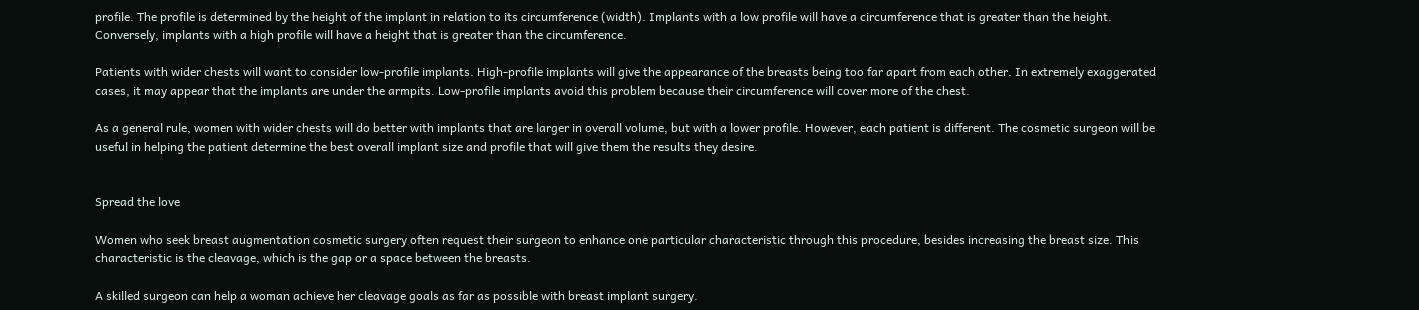profile. The profile is determined by the height of the implant in relation to its circumference (width). Implants with a low profile will have a circumference that is greater than the height. Conversely, implants with a high profile will have a height that is greater than the circumference.

Patients with wider chests will want to consider low-profile implants. High-profile implants will give the appearance of the breasts being too far apart from each other. In extremely exaggerated cases, it may appear that the implants are under the armpits. Low-profile implants avoid this problem because their circumference will cover more of the chest.

As a general rule, women with wider chests will do better with implants that are larger in overall volume, but with a lower profile. However, each patient is different. The cosmetic surgeon will be useful in helping the patient determine the best overall implant size and profile that will give them the results they desire.


Spread the love

Women who seek breast augmentation cosmetic surgery often request their surgeon to enhance one particular characteristic through this procedure, besides increasing the breast size. This characteristic is the cleavage, which is the gap or a space between the breasts.

A skilled surgeon can help a woman achieve her cleavage goals as far as possible with breast implant surgery.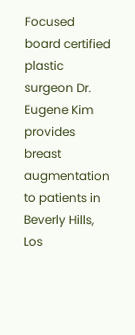Focused board certified plastic surgeon Dr. Eugene Kim provides breast augmentation to patients in Beverly Hills, Los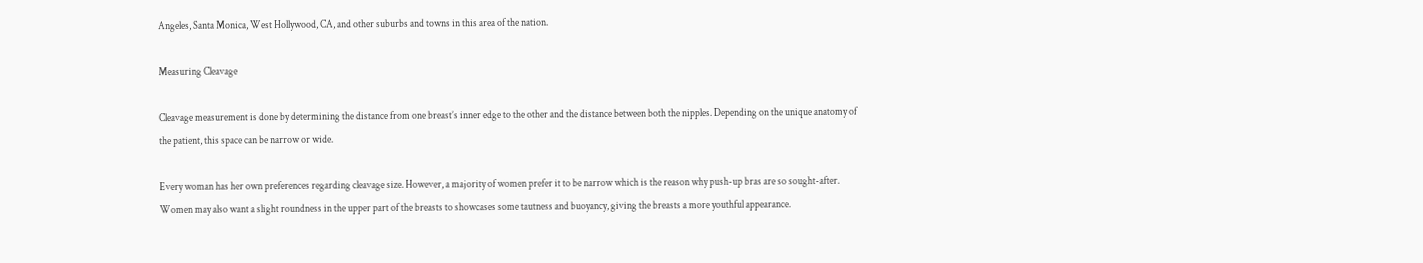Angeles, Santa Monica, West Hollywood, CA, and other suburbs and towns in this area of the nation.

Measuring Cleavage

Cleavage measurement is done by determining the distance from one breast’s inner edge to the other and the distance between both the nipples. Depending on the unique anatomy of the patient, this space can be narrow or wide.

Every woman has her own preferences regarding cleavage size. However, a majority of women prefer it to be narrow which is the reason why push-up bras are so sought-after. Women may also want a slight roundness in the upper part of the breasts to showcases some tautness and buoyancy, giving the breasts a more youthful appearance.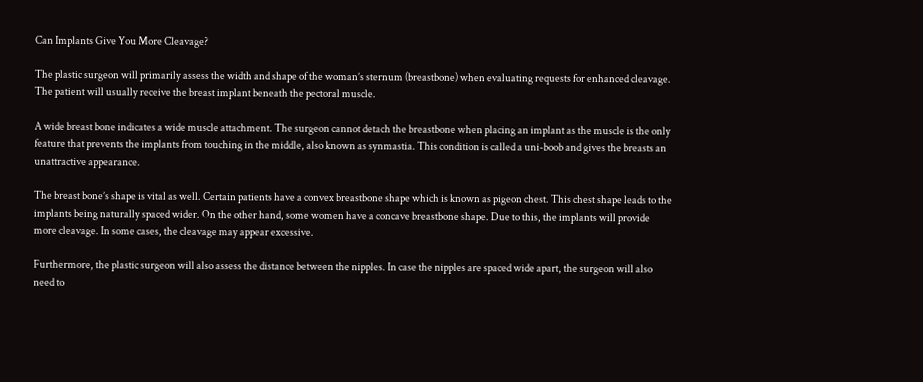Can Implants Give You More Cleavage?

The plastic surgeon will primarily assess the width and shape of the woman’s sternum (breastbone) when evaluating requests for enhanced cleavage. The patient will usually receive the breast implant beneath the pectoral muscle.

A wide breast bone indicates a wide muscle attachment. The surgeon cannot detach the breastbone when placing an implant as the muscle is the only feature that prevents the implants from touching in the middle, also known as synmastia. This condition is called a uni-boob and gives the breasts an unattractive appearance.

The breast bone’s shape is vital as well. Certain patients have a convex breastbone shape which is known as pigeon chest. This chest shape leads to the implants being naturally spaced wider. On the other hand, some women have a concave breastbone shape. Due to this, the implants will provide more cleavage. In some cases, the cleavage may appear excessive.

Furthermore, the plastic surgeon will also assess the distance between the nipples. In case the nipples are spaced wide apart, the surgeon will also need to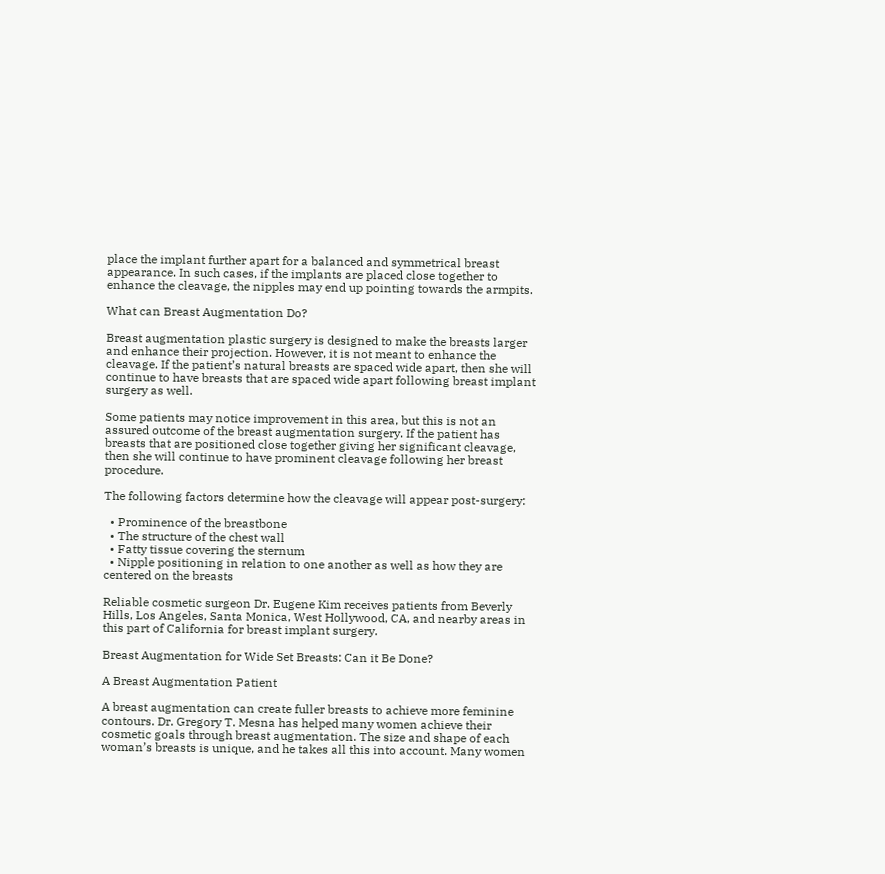place the implant further apart for a balanced and symmetrical breast appearance. In such cases, if the implants are placed close together to enhance the cleavage, the nipples may end up pointing towards the armpits.

What can Breast Augmentation Do?

Breast augmentation plastic surgery is designed to make the breasts larger and enhance their projection. However, it is not meant to enhance the cleavage. If the patient’s natural breasts are spaced wide apart, then she will continue to have breasts that are spaced wide apart following breast implant surgery as well.

Some patients may notice improvement in this area, but this is not an assured outcome of the breast augmentation surgery. If the patient has breasts that are positioned close together giving her significant cleavage, then she will continue to have prominent cleavage following her breast procedure.

The following factors determine how the cleavage will appear post-surgery:

  • Prominence of the breastbone
  • The structure of the chest wall
  • Fatty tissue covering the sternum
  • Nipple positioning in relation to one another as well as how they are centered on the breasts

Reliable cosmetic surgeon Dr. Eugene Kim receives patients from Beverly Hills, Los Angeles, Santa Monica, West Hollywood, CA, and nearby areas in this part of California for breast implant surgery.

Breast Augmentation for Wide Set Breasts: Can it Be Done?

A Breast Augmentation Patient

A breast augmentation can create fuller breasts to achieve more feminine contours. Dr. Gregory T. Mesna has helped many women achieve their cosmetic goals through breast augmentation. The size and shape of each woman’s breasts is unique, and he takes all this into account. Many women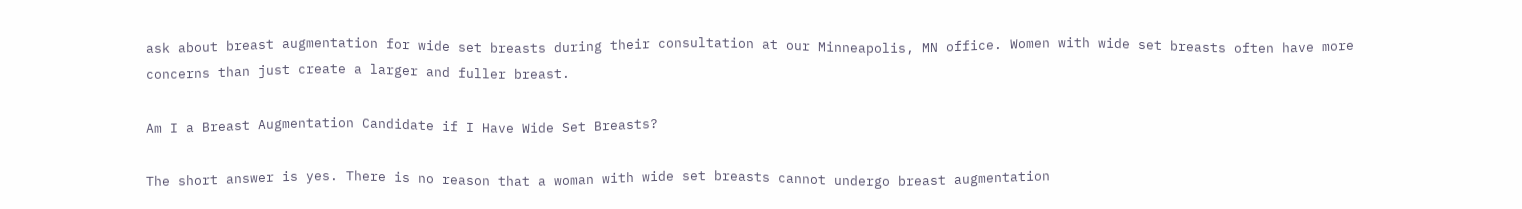ask about breast augmentation for wide set breasts during their consultation at our Minneapolis, MN office. Women with wide set breasts often have more concerns than just create a larger and fuller breast.

Am I a Breast Augmentation Candidate if I Have Wide Set Breasts?

The short answer is yes. There is no reason that a woman with wide set breasts cannot undergo breast augmentation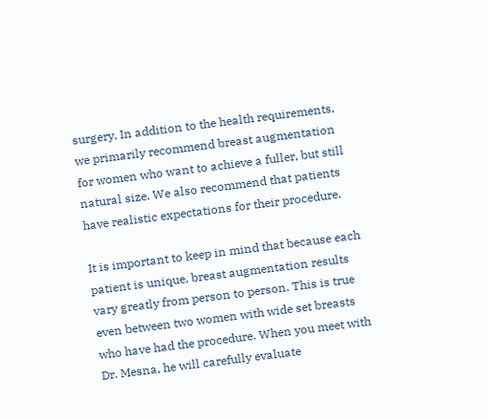surgery. In addition to the health requirements, we primarily recommend breast augmentation for women who want to achieve a fuller, but still natural size. We also recommend that patients have realistic expectations for their procedure.

It is important to keep in mind that because each patient is unique, breast augmentation results vary greatly from person to person. This is true even between two women with wide set breasts who have had the procedure. When you meet with Dr. Mesna, he will carefully evaluate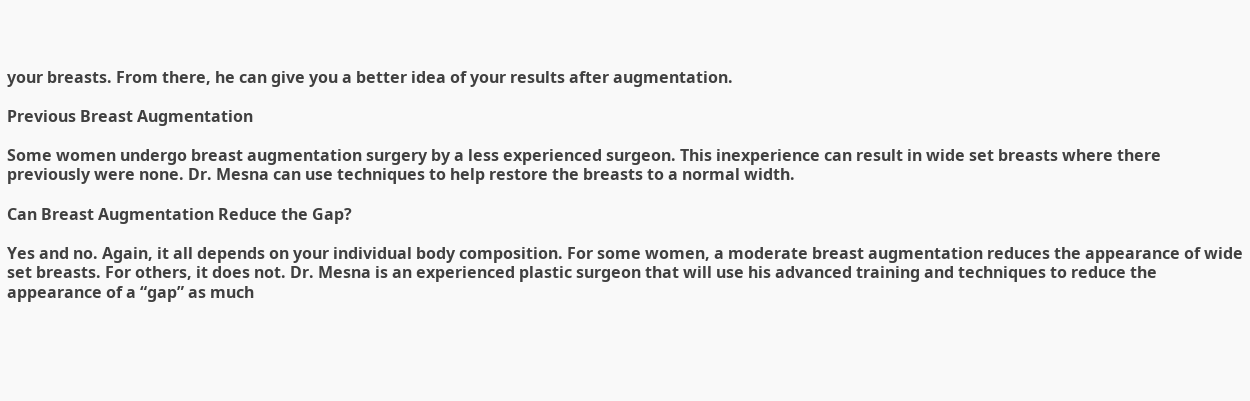your breasts. From there, he can give you a better idea of your results after augmentation.

Previous Breast Augmentation

Some women undergo breast augmentation surgery by a less experienced surgeon. This inexperience can result in wide set breasts where there previously were none. Dr. Mesna can use techniques to help restore the breasts to a normal width.

Can Breast Augmentation Reduce the Gap?

Yes and no. Again, it all depends on your individual body composition. For some women, a moderate breast augmentation reduces the appearance of wide set breasts. For others, it does not. Dr. Mesna is an experienced plastic surgeon that will use his advanced training and techniques to reduce the appearance of a “gap” as much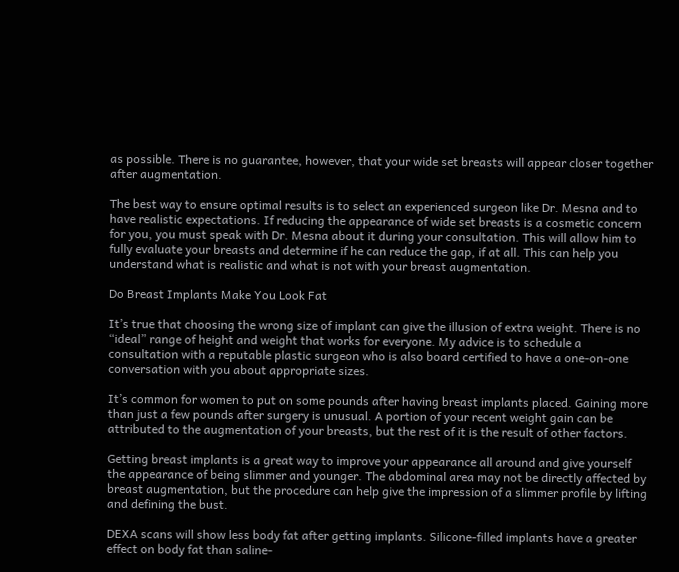as possible. There is no guarantee, however, that your wide set breasts will appear closer together after augmentation.

The best way to ensure optimal results is to select an experienced surgeon like Dr. Mesna and to have realistic expectations. If reducing the appearance of wide set breasts is a cosmetic concern for you, you must speak with Dr. Mesna about it during your consultation. This will allow him to fully evaluate your breasts and determine if he can reduce the gap, if at all. This can help you understand what is realistic and what is not with your breast augmentation.

Do Breast Implants Make You Look Fat

It’s true that choosing the wrong size of implant can give the illusion of extra weight. There is no “ideal” range of height and weight that works for everyone. My advice is to schedule a consultation with a reputable plastic surgeon who is also board certified to have a one-on-one conversation with you about appropriate sizes.

It’s common for women to put on some pounds after having breast implants placed. Gaining more than just a few pounds after surgery is unusual. A portion of your recent weight gain can be attributed to the augmentation of your breasts, but the rest of it is the result of other factors.

Getting breast implants is a great way to improve your appearance all around and give yourself the appearance of being slimmer and younger. The abdominal area may not be directly affected by breast augmentation, but the procedure can help give the impression of a slimmer profile by lifting and defining the bust.

DEXA scans will show less body fat after getting implants. Silicone-filled implants have a greater effect on body fat than saline-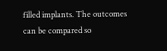filled implants. The outcomes can be compared so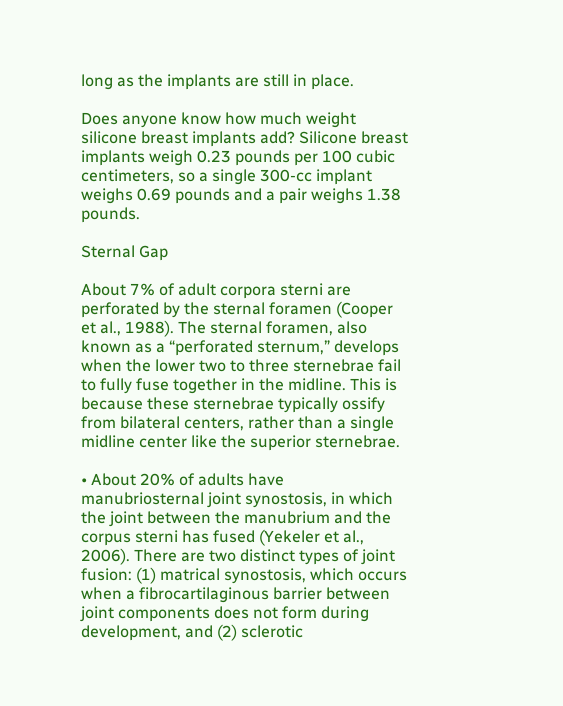long as the implants are still in place.

Does anyone know how much weight silicone breast implants add? Silicone breast implants weigh 0.23 pounds per 100 cubic centimeters, so a single 300-cc implant weighs 0.69 pounds and a pair weighs 1.38 pounds.

Sternal Gap

About 7% of adult corpora sterni are perforated by the sternal foramen (Cooper et al., 1988). The sternal foramen, also known as a “perforated sternum,” develops when the lower two to three sternebrae fail to fully fuse together in the midline. This is because these sternebrae typically ossify from bilateral centers, rather than a single midline center like the superior sternebrae.

• About 20% of adults have manubriosternal joint synostosis, in which the joint between the manubrium and the corpus sterni has fused (Yekeler et al., 2006). There are two distinct types of joint fusion: (1) matrical synostosis, which occurs when a fibrocartilaginous barrier between joint components does not form during development, and (2) sclerotic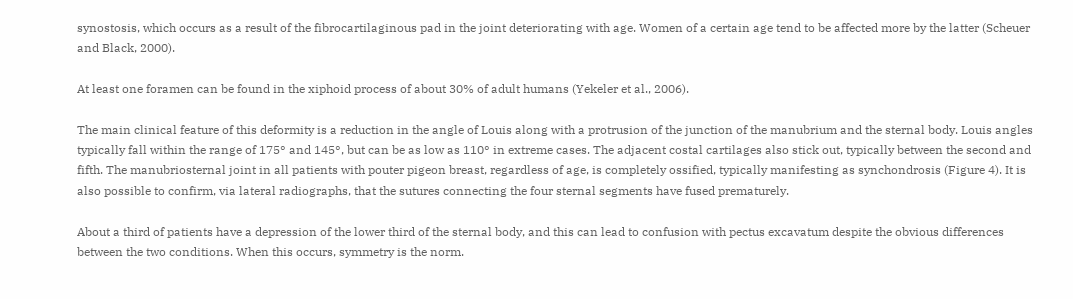synostosis, which occurs as a result of the fibrocartilaginous pad in the joint deteriorating with age. Women of a certain age tend to be affected more by the latter (Scheuer and Black, 2000).

At least one foramen can be found in the xiphoid process of about 30% of adult humans (Yekeler et al., 2006).

The main clinical feature of this deformity is a reduction in the angle of Louis along with a protrusion of the junction of the manubrium and the sternal body. Louis angles typically fall within the range of 175° and 145°, but can be as low as 110° in extreme cases. The adjacent costal cartilages also stick out, typically between the second and fifth. The manubriosternal joint in all patients with pouter pigeon breast, regardless of age, is completely ossified, typically manifesting as synchondrosis (Figure 4). It is also possible to confirm, via lateral radiographs, that the sutures connecting the four sternal segments have fused prematurely.

About a third of patients have a depression of the lower third of the sternal body, and this can lead to confusion with pectus excavatum despite the obvious differences between the two conditions. When this occurs, symmetry is the norm.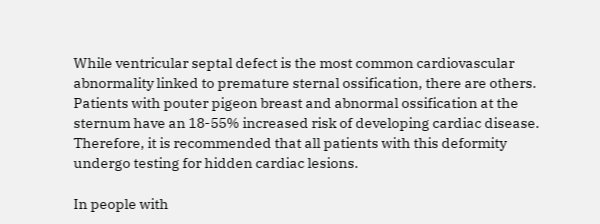While ventricular septal defect is the most common cardiovascular abnormality linked to premature sternal ossification, there are others. Patients with pouter pigeon breast and abnormal ossification at the sternum have an 18-55% increased risk of developing cardiac disease. Therefore, it is recommended that all patients with this deformity undergo testing for hidden cardiac lesions.

In people with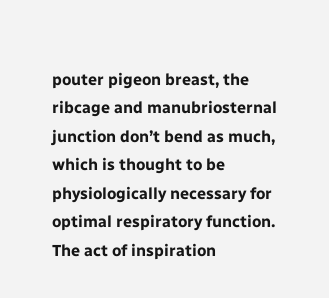pouter pigeon breast, the ribcage and manubriosternal junction don’t bend as much, which is thought to be physiologically necessary for optimal respiratory function. The act of inspiration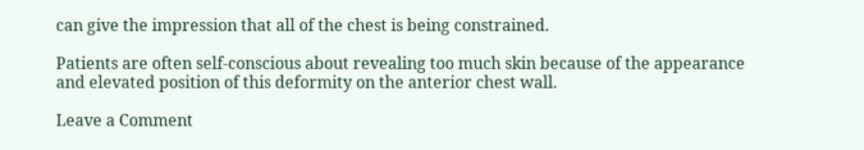can give the impression that all of the chest is being constrained.

Patients are often self-conscious about revealing too much skin because of the appearance and elevated position of this deformity on the anterior chest wall.

Leave a Comment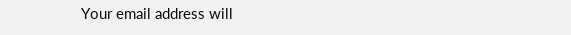Your email address will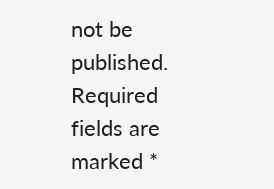not be published. Required fields are marked *